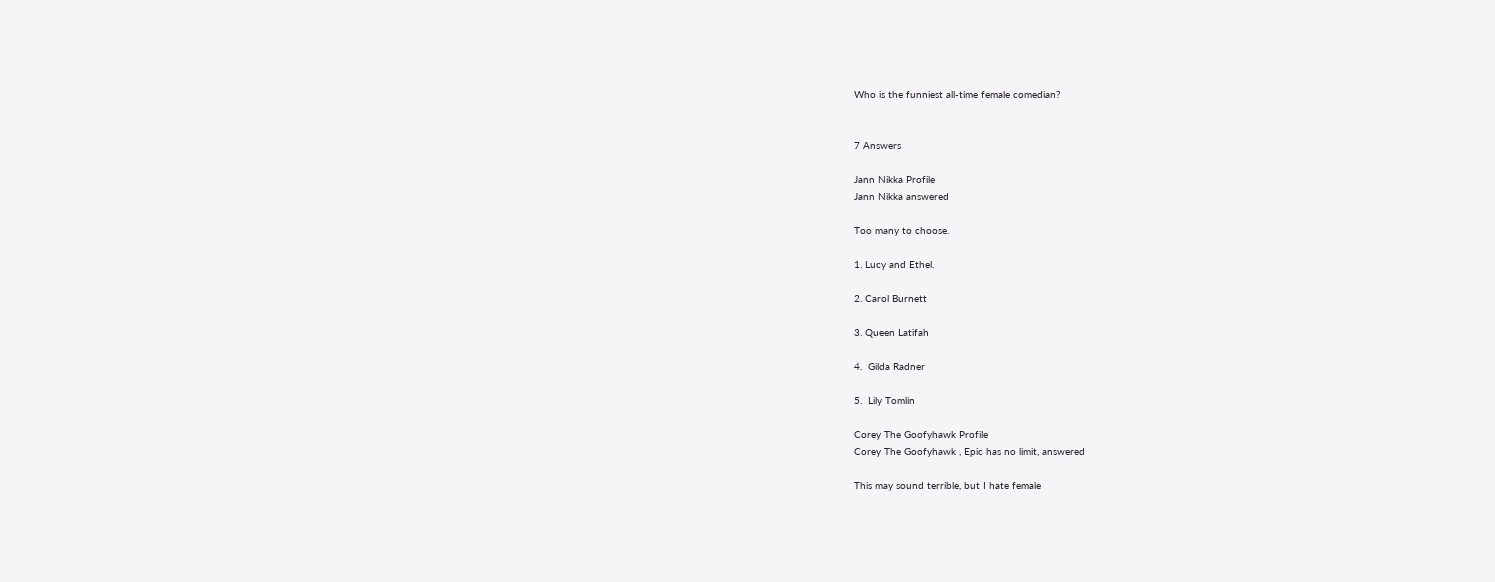Who is the funniest all-time female comedian?


7 Answers

Jann Nikka Profile
Jann Nikka answered

Too many to choose.

1. Lucy and Ethel.

2. Carol Burnett

3. Queen Latifah

4.  Gilda Radner

5.  Lily Tomlin

Corey The Goofyhawk Profile
Corey The Goofyhawk , Epic has no limit, answered

This may sound terrible, but I hate female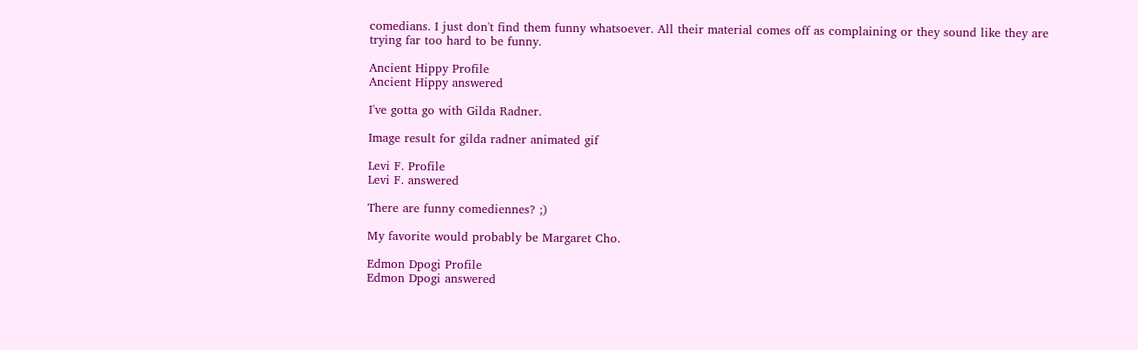comedians. I just don't find them funny whatsoever. All their material comes off as complaining or they sound like they are trying far too hard to be funny.

Ancient Hippy Profile
Ancient Hippy answered

I've gotta go with Gilda Radner.

Image result for gilda radner animated gif

Levi F. Profile
Levi F. answered

There are funny comediennes? ;)

My favorite would probably be Margaret Cho.

Edmon Dpogi Profile
Edmon Dpogi answered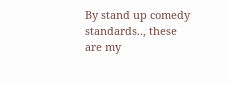By stand up comedy standards.., these are my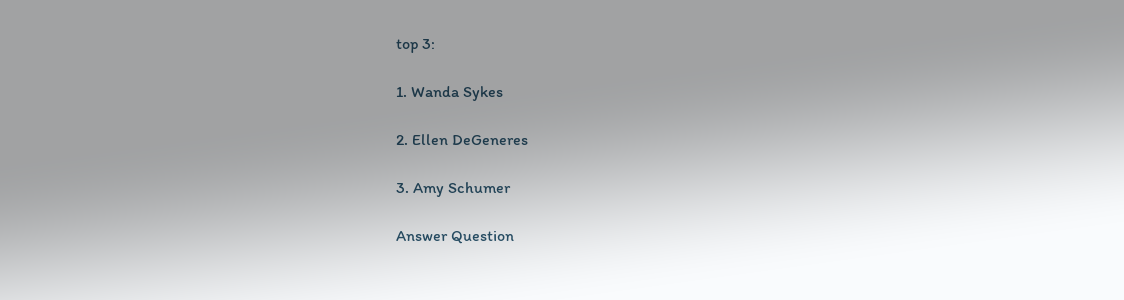top 3:

1. Wanda Sykes

2. Ellen DeGeneres

3. Amy Schumer

Answer Question